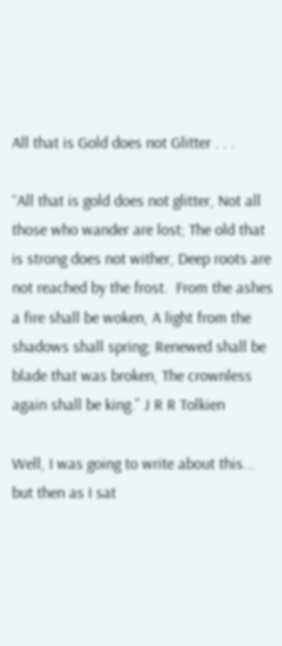All that is Gold does not Glitter . . .

“All that is gold does not glitter, Not all those who wander are lost; The old that is strong does not wither, Deep roots are not reached by the frost.  From the ashes a fire shall be woken, A light from the shadows shall spring; Renewed shall be blade that was broken, The crownless again shall be king.” J R R Tolkien

Well, I was going to write about this... but then as I sat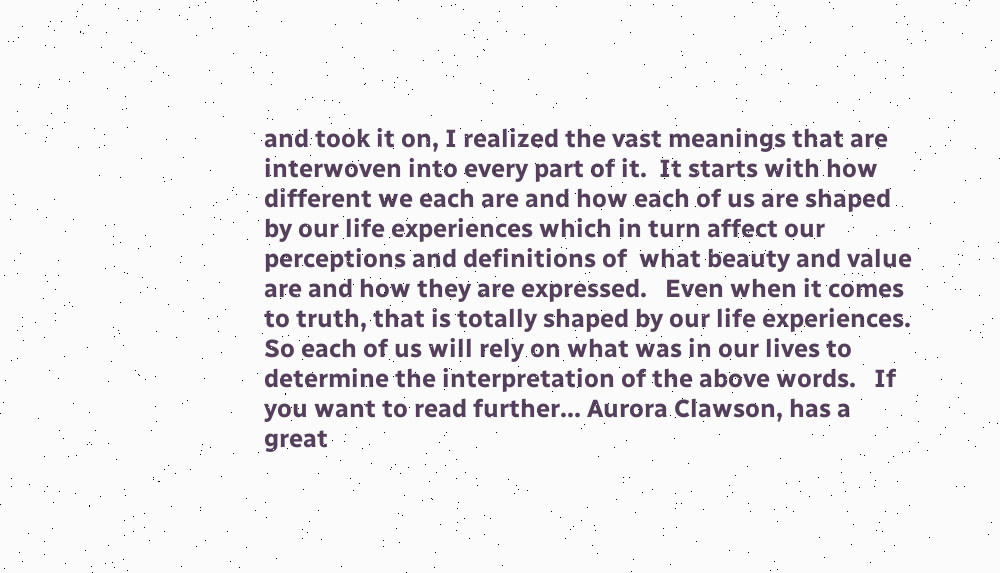and took it on, I realized the vast meanings that are interwoven into every part of it.  It starts with how different we each are and how each of us are shaped by our life experiences which in turn affect our perceptions and definitions of  what beauty and value are and how they are expressed.   Even when it comes to truth, that is totally shaped by our life experiences.  So each of us will rely on what was in our lives to determine the interpretation of the above words.   If you want to read further... Aurora Clawson, has a great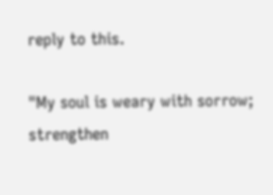reply to this.

"My soul is weary with sorrow; strengthen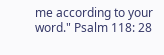me according to your word." Psalm 118: 28